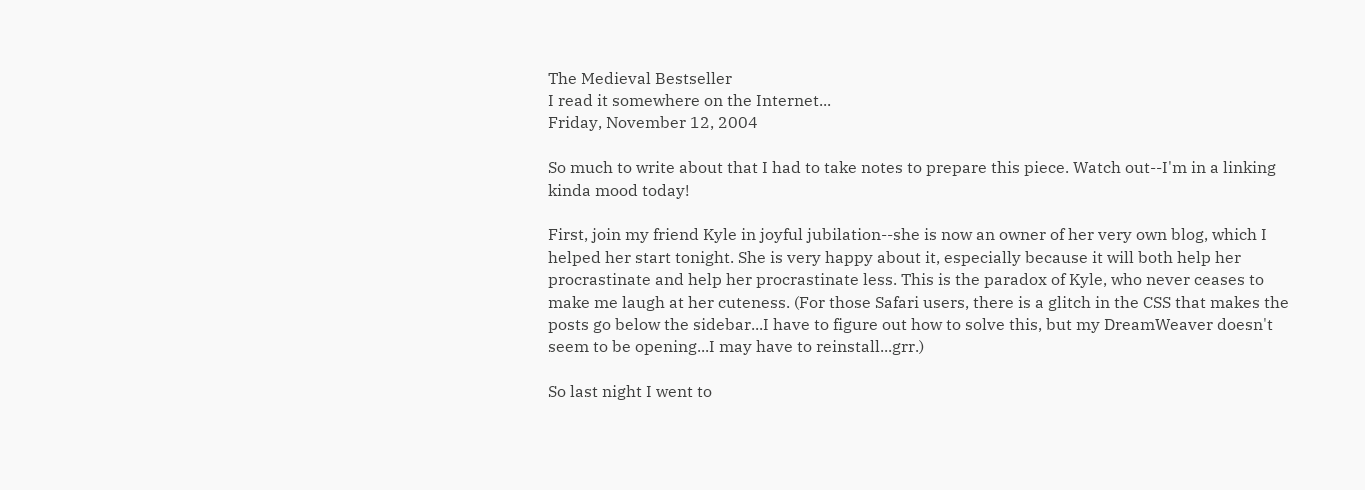The Medieval Bestseller
I read it somewhere on the Internet...
Friday, November 12, 2004

So much to write about that I had to take notes to prepare this piece. Watch out--I'm in a linking kinda mood today!

First, join my friend Kyle in joyful jubilation--she is now an owner of her very own blog, which I helped her start tonight. She is very happy about it, especially because it will both help her procrastinate and help her procrastinate less. This is the paradox of Kyle, who never ceases to make me laugh at her cuteness. (For those Safari users, there is a glitch in the CSS that makes the posts go below the sidebar...I have to figure out how to solve this, but my DreamWeaver doesn't seem to be opening...I may have to reinstall...grr.)

So last night I went to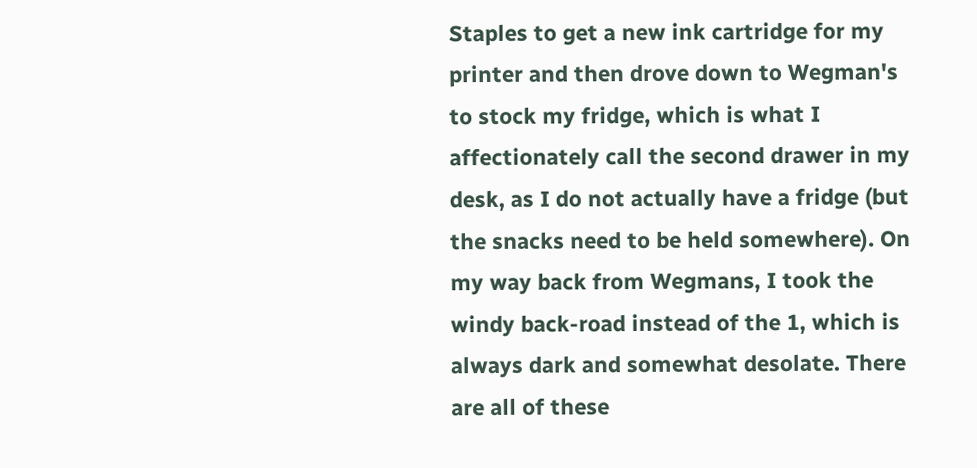Staples to get a new ink cartridge for my printer and then drove down to Wegman's to stock my fridge, which is what I affectionately call the second drawer in my desk, as I do not actually have a fridge (but the snacks need to be held somewhere). On my way back from Wegmans, I took the windy back-road instead of the 1, which is always dark and somewhat desolate. There are all of these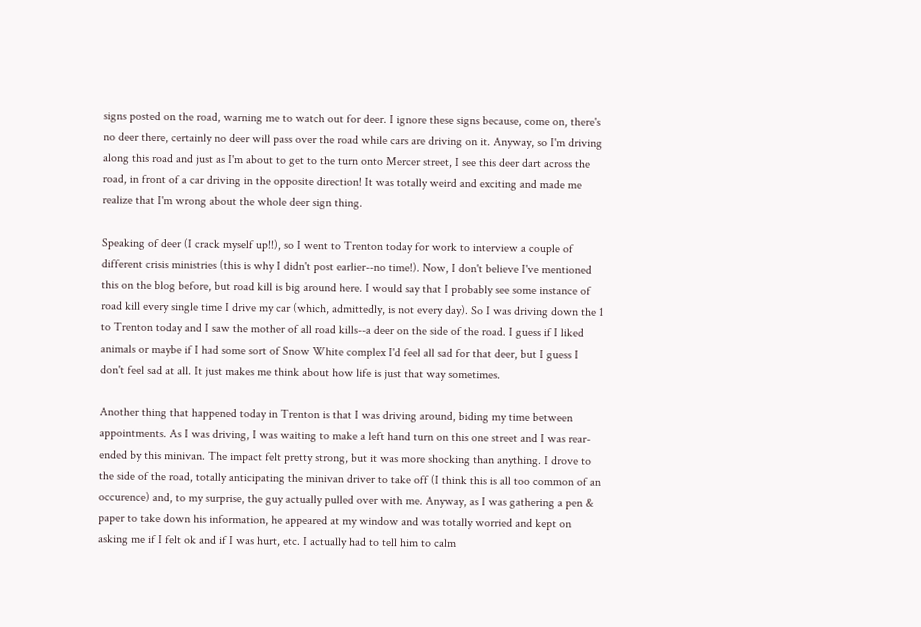signs posted on the road, warning me to watch out for deer. I ignore these signs because, come on, there's no deer there, certainly no deer will pass over the road while cars are driving on it. Anyway, so I'm driving along this road and just as I'm about to get to the turn onto Mercer street, I see this deer dart across the road, in front of a car driving in the opposite direction! It was totally weird and exciting and made me realize that I'm wrong about the whole deer sign thing.

Speaking of deer (I crack myself up!!), so I went to Trenton today for work to interview a couple of different crisis ministries (this is why I didn't post earlier--no time!). Now, I don't believe I've mentioned this on the blog before, but road kill is big around here. I would say that I probably see some instance of road kill every single time I drive my car (which, admittedly, is not every day). So I was driving down the 1 to Trenton today and I saw the mother of all road kills--a deer on the side of the road. I guess if I liked animals or maybe if I had some sort of Snow White complex I'd feel all sad for that deer, but I guess I don't feel sad at all. It just makes me think about how life is just that way sometimes.

Another thing that happened today in Trenton is that I was driving around, biding my time between appointments. As I was driving, I was waiting to make a left hand turn on this one street and I was rear-ended by this minivan. The impact felt pretty strong, but it was more shocking than anything. I drove to the side of the road, totally anticipating the minivan driver to take off (I think this is all too common of an occurence) and, to my surprise, the guy actually pulled over with me. Anyway, as I was gathering a pen & paper to take down his information, he appeared at my window and was totally worried and kept on asking me if I felt ok and if I was hurt, etc. I actually had to tell him to calm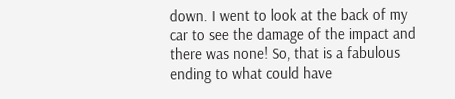down. I went to look at the back of my car to see the damage of the impact and there was none! So, that is a fabulous ending to what could have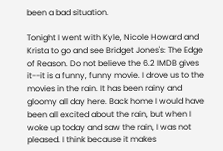been a bad situation.

Tonight I went with Kyle, Nicole Howard and Krista to go and see Bridget Jones's: The Edge of Reason. Do not believe the 6.2 IMDB gives it--it is a funny, funny movie. I drove us to the movies in the rain. It has been rainy and gloomy all day here. Back home I would have been all excited about the rain, but when I woke up today and saw the rain, I was not pleased. I think because it makes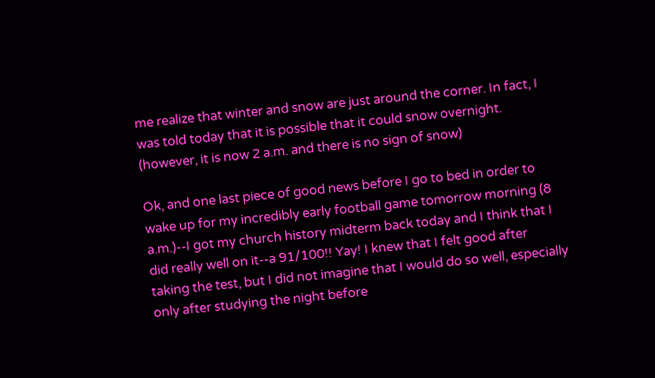me realize that winter and snow are just around the corner. In fact, I was told today that it is possible that it could snow overnight. (however, it is now 2 a.m. and there is no sign of snow)

Ok, and one last piece of good news before I go to bed in order to wake up for my incredibly early football game tomorrow morning (8 a.m.)--I got my church history midterm back today and I think that I did really well on it--a 91/100!! Yay! I knew that I felt good after taking the test, but I did not imagine that I would do so well, especially only after studying the night before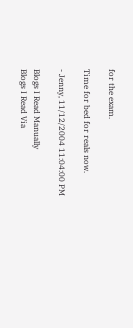for the exam.

Time for bed for reals now.

- Jenny, 11/12/2004 11:04:00 PM

Blogs I Read Manually
Blogs I Read Via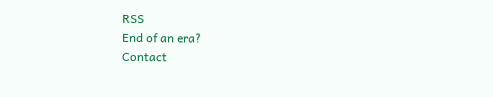RSS
End of an era?
Contact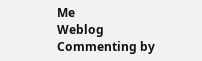Me
Weblog Commenting by